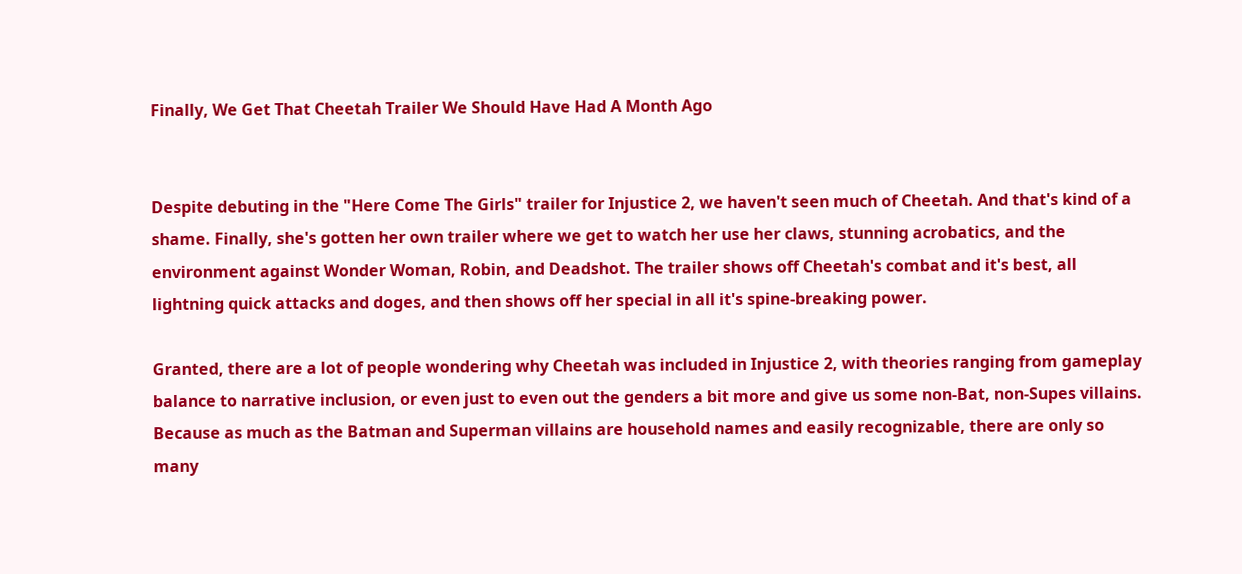Finally, We Get That Cheetah Trailer We Should Have Had A Month Ago


Despite debuting in the "Here Come The Girls" trailer for Injustice 2, we haven't seen much of Cheetah. And that's kind of a shame. Finally, she's gotten her own trailer where we get to watch her use her claws, stunning acrobatics, and the environment against Wonder Woman, Robin, and Deadshot. The trailer shows off Cheetah's combat and it's best, all lightning quick attacks and doges, and then shows off her special in all it's spine-breaking power.

Granted, there are a lot of people wondering why Cheetah was included in Injustice 2, with theories ranging from gameplay balance to narrative inclusion, or even just to even out the genders a bit more and give us some non-Bat, non-Supes villains. Because as much as the Batman and Superman villains are household names and easily recognizable, there are only so many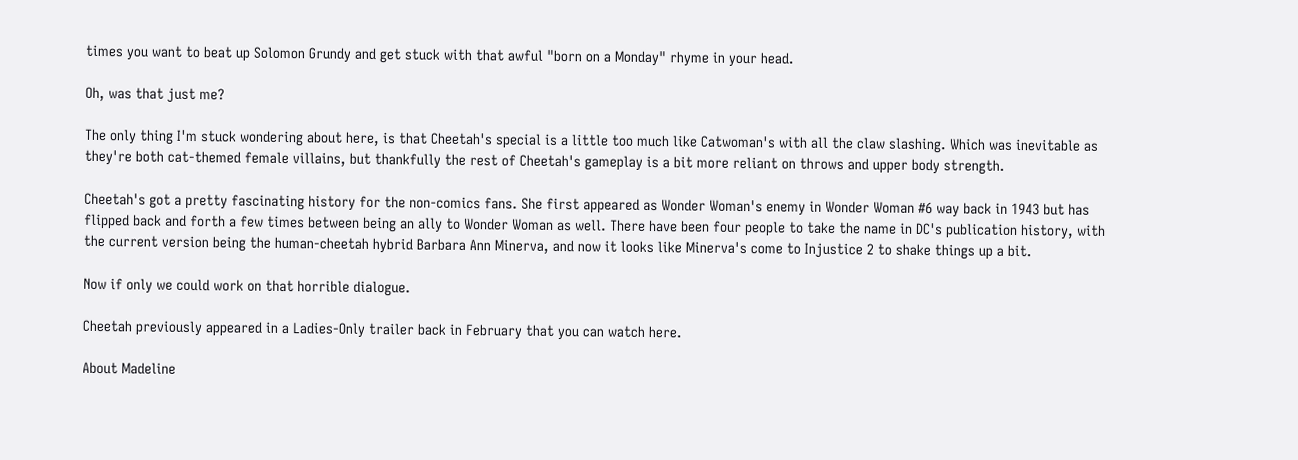times you want to beat up Solomon Grundy and get stuck with that awful "born on a Monday" rhyme in your head.

Oh, was that just me?

The only thing I'm stuck wondering about here, is that Cheetah's special is a little too much like Catwoman's with all the claw slashing. Which was inevitable as they're both cat-themed female villains, but thankfully the rest of Cheetah's gameplay is a bit more reliant on throws and upper body strength.

Cheetah's got a pretty fascinating history for the non-comics fans. She first appeared as Wonder Woman's enemy in Wonder Woman #6 way back in 1943 but has flipped back and forth a few times between being an ally to Wonder Woman as well. There have been four people to take the name in DC's publication history, with the current version being the human-cheetah hybrid Barbara Ann Minerva, and now it looks like Minerva's come to Injustice 2 to shake things up a bit.

Now if only we could work on that horrible dialogue.

Cheetah previously appeared in a Ladies-Only trailer back in February that you can watch here.

About Madeline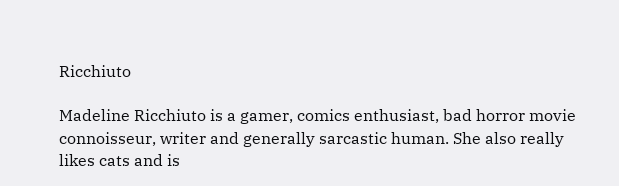Ricchiuto

Madeline Ricchiuto is a gamer, comics enthusiast, bad horror movie connoisseur, writer and generally sarcastic human. She also really likes cats and is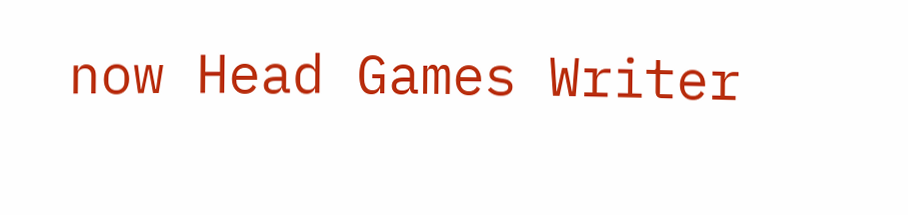now Head Games Writer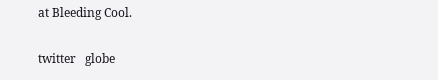at Bleeding Cool.

twitter   globe